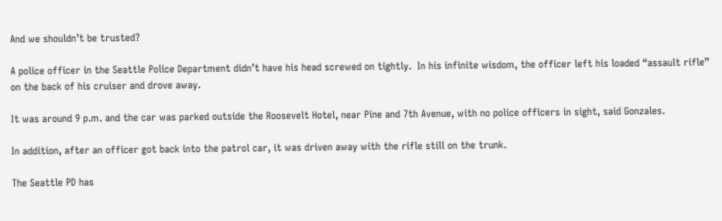And we shouldn’t be trusted?

A police officer in the Seattle Police Department didn’t have his head screwed on tightly.  In his infinite wisdom, the officer left his loaded “assault rifle” on the back of his cruiser and drove away.

It was around 9 p.m. and the car was parked outside the Roosevelt Hotel, near Pine and 7th Avenue, with no police officers in sight, said Gonzales.

In addition, after an officer got back into the patrol car, it was driven away with the rifle still on the trunk.

The Seattle PD has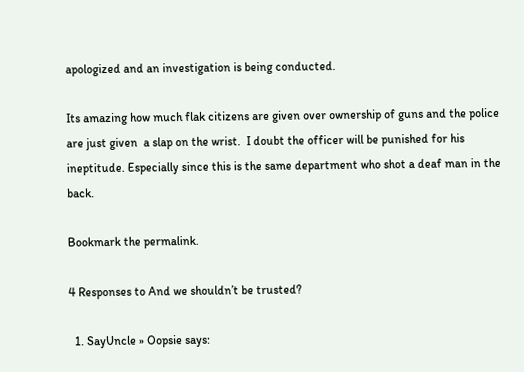apologized and an investigation is being conducted.

Its amazing how much flak citizens are given over ownership of guns and the police are just given  a slap on the wrist.  I doubt the officer will be punished for his ineptitude. Especially since this is the same department who shot a deaf man in the back.

Bookmark the permalink.

4 Responses to And we shouldn’t be trusted?

  1. SayUncle » Oopsie says: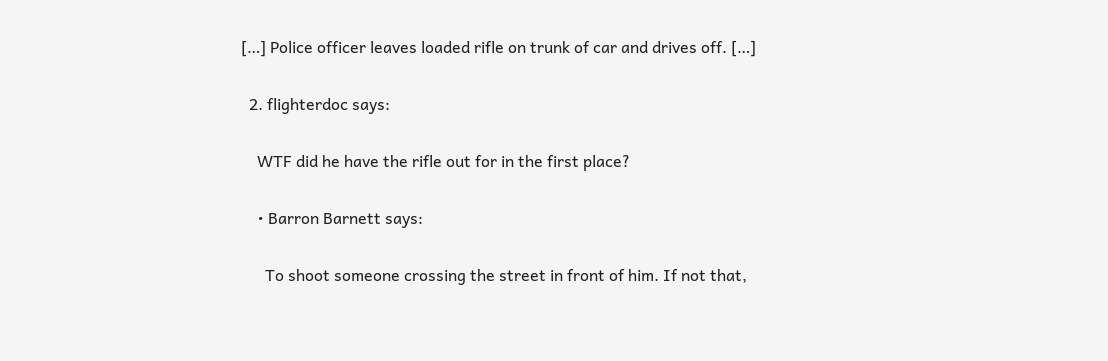[…] Police officer leaves loaded rifle on trunk of car and drives off. […]

  2. flighterdoc says:

    WTF did he have the rifle out for in the first place?

    • Barron Barnett says:

      To shoot someone crossing the street in front of him. If not that,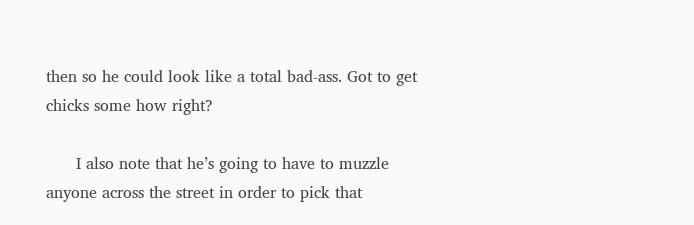then so he could look like a total bad-ass. Got to get chicks some how right?

      I also note that he’s going to have to muzzle anyone across the street in order to pick that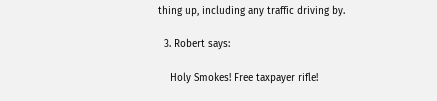thing up, including any traffic driving by.

  3. Robert says:

    Holy Smokes! Free taxpayer rifle!